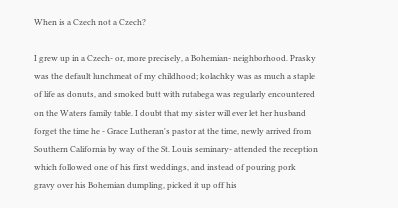When is a Czech not a Czech?

I grew up in a Czech- or, more precisely, a Bohemian- neighborhood. Prasky was the default lunchmeat of my childhood; kolachky was as much a staple of life as donuts, and smoked butt with rutabega was regularly encountered on the Waters family table. I doubt that my sister will ever let her husband forget the time he - Grace Lutheran's pastor at the time, newly arrived from Southern California by way of the St. Louis seminary- attended the reception which followed one of his first weddings, and instead of pouring pork gravy over his Bohemian dumpling, picked it up off his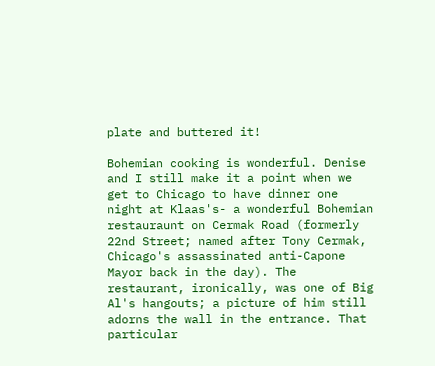plate and buttered it!

Bohemian cooking is wonderful. Denise and I still make it a point when we get to Chicago to have dinner one night at Klaas's- a wonderful Bohemian restauraunt on Cermak Road (formerly 22nd Street; named after Tony Cermak, Chicago's assassinated anti-Capone Mayor back in the day). The restaurant, ironically, was one of Big Al's hangouts; a picture of him still adorns the wall in the entrance. That particular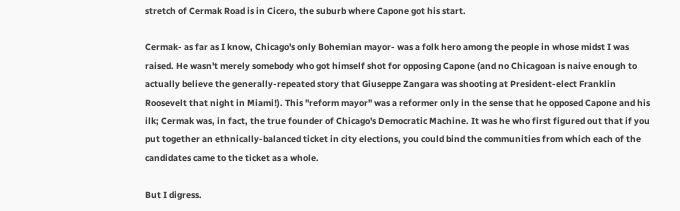stretch of Cermak Road is in Cicero, the suburb where Capone got his start.

Cermak- as far as I know, Chicago's only Bohemian mayor- was a folk hero among the people in whose midst I was raised. He wasn't merely somebody who got himself shot for opposing Capone (and no Chicagoan is naive enough to actually believe the generally-repeated story that Giuseppe Zangara was shooting at President-elect Franklin Roosevelt that night in Miami!). This "reform mayor" was a reformer only in the sense that he opposed Capone and his ilk; Cermak was, in fact, the true founder of Chicago's Democratic Machine. It was he who first figured out that if you put together an ethnically-balanced ticket in city elections, you could bind the communities from which each of the candidates came to the ticket as a whole.

But I digress.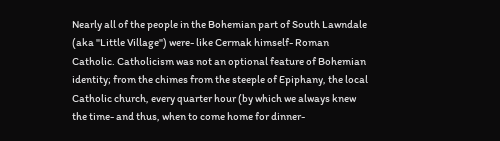Nearly all of the people in the Bohemian part of South Lawndale (aka "Little Village") were- like Cermak himself- Roman Catholic. Catholicism was not an optional feature of Bohemian identity; from the chimes from the steeple of Epiphany, the local Catholic church, every quarter hour (by which we always knew the time- and thus, when to come home for dinner-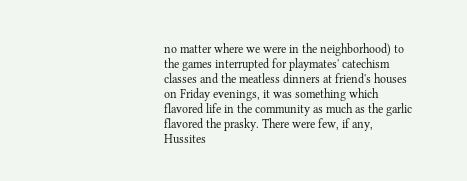no matter where we were in the neighborhood) to the games interrupted for playmates' catechism classes and the meatless dinners at friend's houses on Friday evenings, it was something which flavored life in the community as much as the garlic flavored the prasky. There were few, if any, Hussites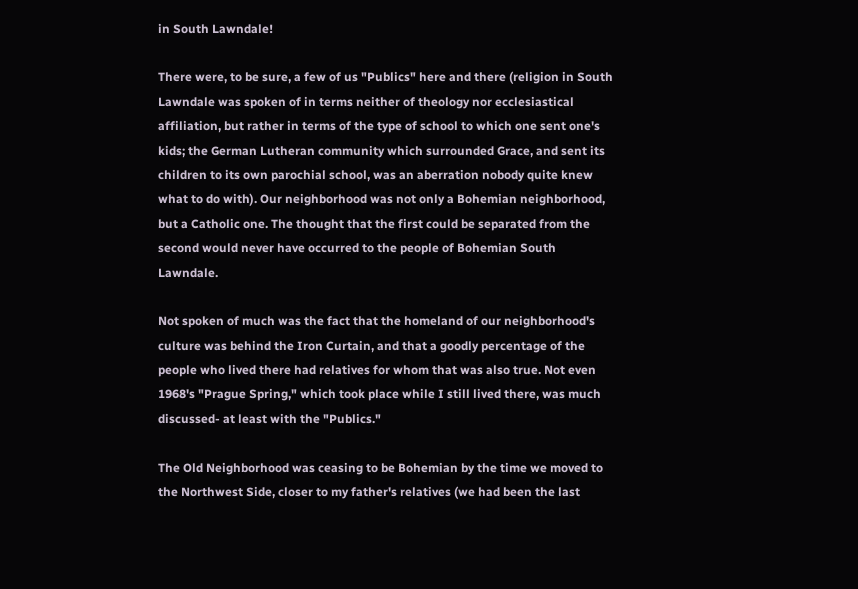in South Lawndale!

There were, to be sure, a few of us "Publics" here and there (religion in South Lawndale was spoken of in terms neither of theology nor ecclesiastical affiliation, but rather in terms of the type of school to which one sent one's kids; the German Lutheran community which surrounded Grace, and sent its children to its own parochial school, was an aberration nobody quite knew what to do with). Our neighborhood was not only a Bohemian neighborhood, but a Catholic one. The thought that the first could be separated from the second would never have occurred to the people of Bohemian South Lawndale.

Not spoken of much was the fact that the homeland of our neighborhood's culture was behind the Iron Curtain, and that a goodly percentage of the people who lived there had relatives for whom that was also true. Not even 1968's "Prague Spring," which took place while I still lived there, was much discussed- at least with the "Publics."

The Old Neighborhood was ceasing to be Bohemian by the time we moved to the Northwest Side, closer to my father's relatives (we had been the last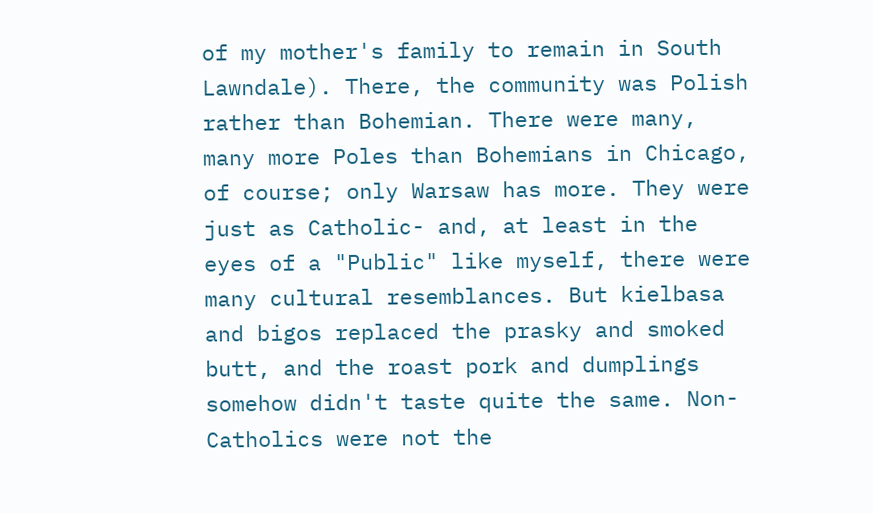of my mother's family to remain in South Lawndale). There, the community was Polish rather than Bohemian. There were many, many more Poles than Bohemians in Chicago, of course; only Warsaw has more. They were just as Catholic- and, at least in the eyes of a "Public" like myself, there were many cultural resemblances. But kielbasa and bigos replaced the prasky and smoked butt, and the roast pork and dumplings somehow didn't taste quite the same. Non-Catholics were not the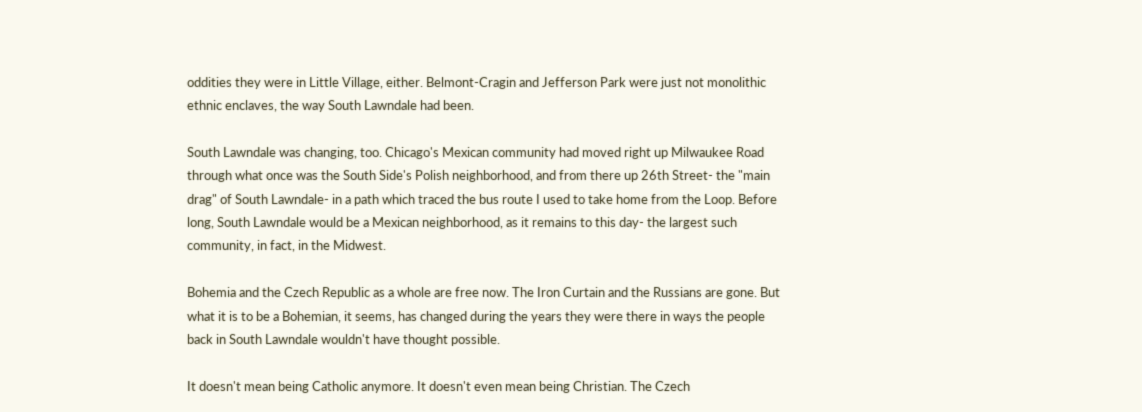oddities they were in Little Village, either. Belmont-Cragin and Jefferson Park were just not monolithic ethnic enclaves, the way South Lawndale had been.

South Lawndale was changing, too. Chicago's Mexican community had moved right up Milwaukee Road through what once was the South Side's Polish neighborhood, and from there up 26th Street- the "main drag" of South Lawndale- in a path which traced the bus route I used to take home from the Loop. Before long, South Lawndale would be a Mexican neighborhood, as it remains to this day- the largest such community, in fact, in the Midwest.

Bohemia and the Czech Republic as a whole are free now. The Iron Curtain and the Russians are gone. But what it is to be a Bohemian, it seems, has changed during the years they were there in ways the people back in South Lawndale wouldn't have thought possible.

It doesn't mean being Catholic anymore. It doesn't even mean being Christian. The Czech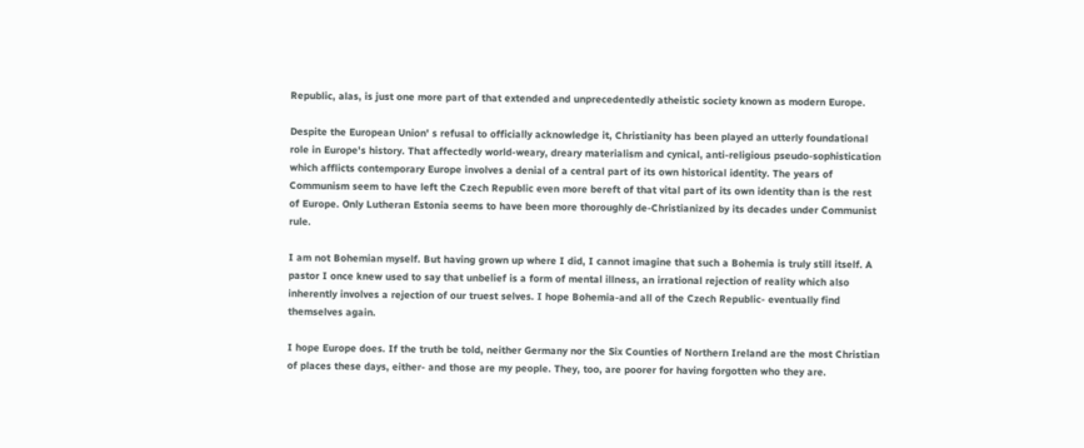Republic, alas, is just one more part of that extended and unprecedentedly atheistic society known as modern Europe.

Despite the European Union' s refusal to officially acknowledge it, Christianity has been played an utterly foundational role in Europe's history. That affectedly world-weary, dreary materialism and cynical, anti-religious pseudo-sophistication which afflicts contemporary Europe involves a denial of a central part of its own historical identity. The years of Communism seem to have left the Czech Republic even more bereft of that vital part of its own identity than is the rest of Europe. Only Lutheran Estonia seems to have been more thoroughly de-Christianized by its decades under Communist rule.

I am not Bohemian myself. But having grown up where I did, I cannot imagine that such a Bohemia is truly still itself. A pastor I once knew used to say that unbelief is a form of mental illness, an irrational rejection of reality which also inherently involves a rejection of our truest selves. I hope Bohemia-and all of the Czech Republic- eventually find themselves again.

I hope Europe does. If the truth be told, neither Germany nor the Six Counties of Northern Ireland are the most Christian of places these days, either- and those are my people. They, too, are poorer for having forgotten who they are.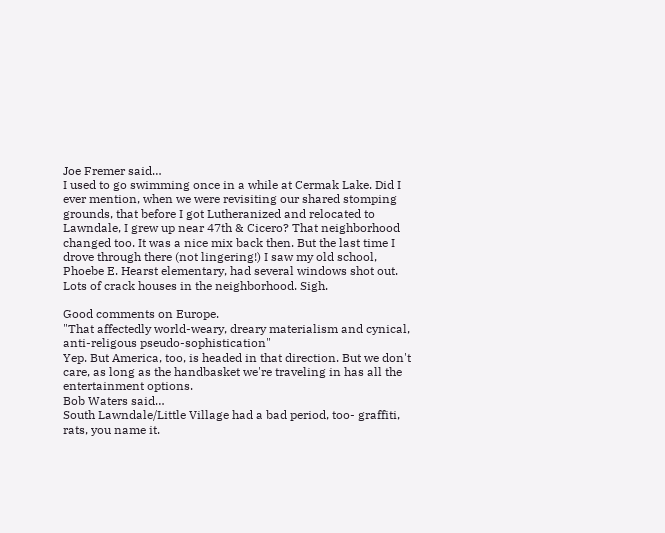Joe Fremer said…
I used to go swimming once in a while at Cermak Lake. Did I ever mention, when we were revisiting our shared stomping grounds, that before I got Lutheranized and relocated to Lawndale, I grew up near 47th & Cicero? That neighborhood changed too. It was a nice mix back then. But the last time I drove through there (not lingering!) I saw my old school, Phoebe E. Hearst elementary, had several windows shot out. Lots of crack houses in the neighborhood. Sigh.

Good comments on Europe.
"That affectedly world-weary, dreary materialism and cynical, anti-religous pseudo-sophistication"
Yep. But America, too, is headed in that direction. But we don't care, as long as the handbasket we're traveling in has all the entertainment options.
Bob Waters said…
South Lawndale/Little Village had a bad period, too- graffiti, rats, you name it.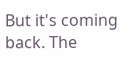But it's coming back. The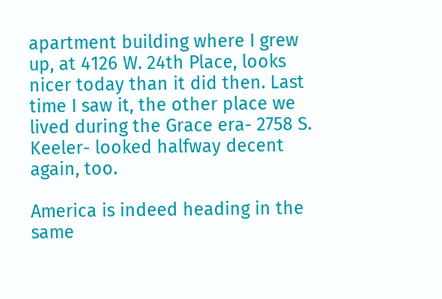apartment building where I grew up, at 4126 W. 24th Place, looks nicer today than it did then. Last time I saw it, the other place we lived during the Grace era- 2758 S. Keeler- looked halfway decent again, too.

America is indeed heading in the same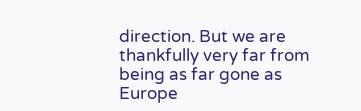direction. But we are thankfully very far from being as far gone as Europe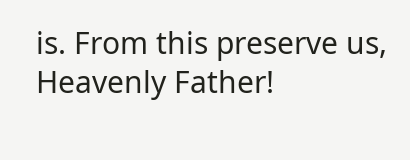is. From this preserve us, Heavenly Father!